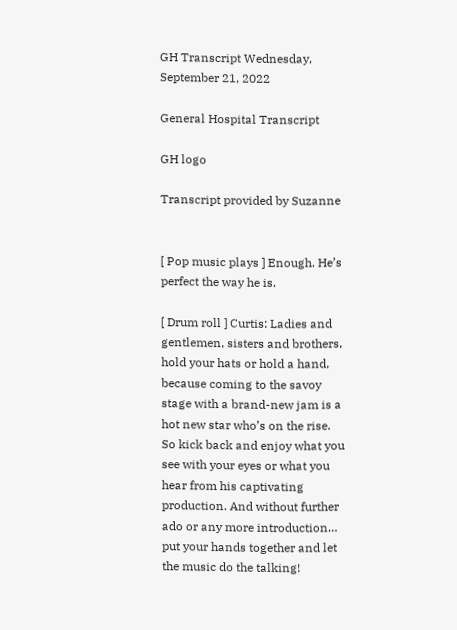GH Transcript Wednesday, September 21, 2022

General Hospital Transcript

GH logo

Transcript provided by Suzanne


[ Pop music plays ] Enough. He’s perfect the way he is.

[ Drum roll ] Curtis: Ladies and gentlemen, sisters and brothers, hold your hats or hold a hand, because coming to the savoy stage with a brand-new jam is a hot new star who’s on the rise. So kick back and enjoy what you see with your eyes or what you hear from his captivating production. And without further ado or any more introduction… put your hands together and let the music do the talking!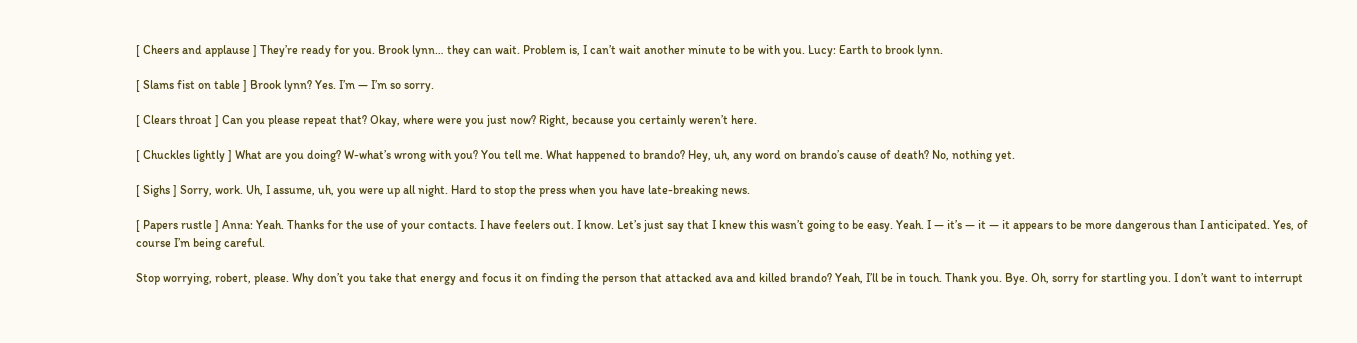[ Cheers and applause ] They’re ready for you. Brook lynn… they can wait. Problem is, I can’t wait another minute to be with you. Lucy: Earth to brook lynn.

[ Slams fist on table ] Brook lynn? Yes. I’m — I’m so sorry.

[ Clears throat ] Can you please repeat that? Okay, where were you just now? Right, because you certainly weren’t here.

[ Chuckles lightly ] What are you doing? W-what’s wrong with you? You tell me. What happened to brando? Hey, uh, any word on brando’s cause of death? No, nothing yet.

[ Sighs ] Sorry, work. Uh, I assume, uh, you were up all night. Hard to stop the press when you have late-breaking news.

[ Papers rustle ] Anna: Yeah. Thanks for the use of your contacts. I have feelers out. I know. Let’s just say that I knew this wasn’t going to be easy. Yeah. I — it’s — it — it appears to be more dangerous than I anticipated. Yes, of course I’m being careful.

Stop worrying, robert, please. Why don’t you take that energy and focus it on finding the person that attacked ava and killed brando? Yeah, I’ll be in touch. Thank you. Bye. Oh, sorry for startling you. I don’t want to interrupt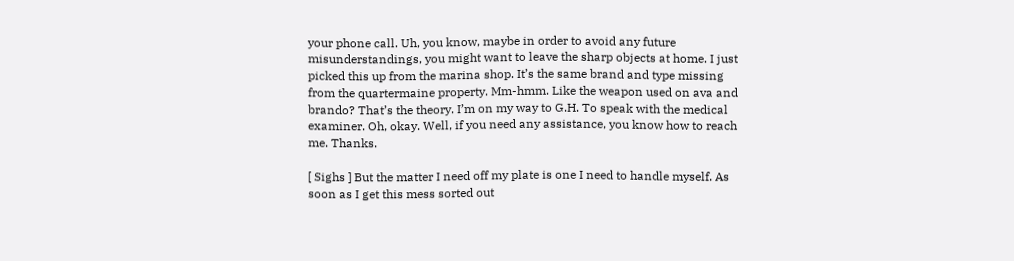your phone call. Uh, you know, maybe in order to avoid any future misunderstandings, you might want to leave the sharp objects at home. I just picked this up from the marina shop. It’s the same brand and type missing from the quartermaine property. Mm-hmm. Like the weapon used on ava and brando? That’s the theory. I’m on my way to G.H. To speak with the medical examiner. Oh, okay. Well, if you need any assistance, you know how to reach me. Thanks.

[ Sighs ] But the matter I need off my plate is one I need to handle myself. As soon as I get this mess sorted out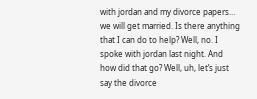with jordan and my divorce papers… we will get married. Is there anything that I can do to help? Well, no. I spoke with jordan last night. And how did that go? Well, uh, let’s just say the divorce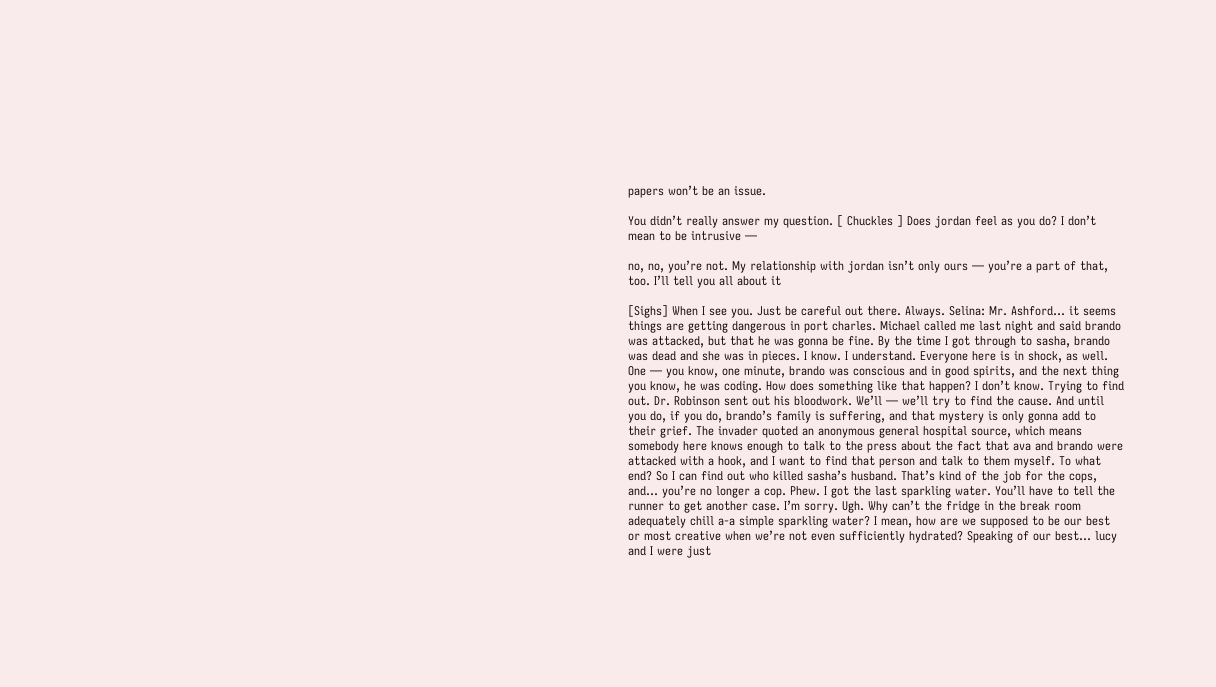papers won’t be an issue.

You didn’t really answer my question. [ Chuckles ] Does jordan feel as you do? I don’t mean to be intrusive —

no, no, you’re not. My relationship with jordan isn’t only ours — you’re a part of that, too. I’ll tell you all about it

[Sighs] When I see you. Just be careful out there. Always. Selina: Mr. Ashford… it seems things are getting dangerous in port charles. Michael called me last night and said brando was attacked, but that he was gonna be fine. By the time I got through to sasha, brando was dead and she was in pieces. I know. I understand. Everyone here is in shock, as well. One — you know, one minute, brando was conscious and in good spirits, and the next thing you know, he was coding. How does something like that happen? I don’t know. Trying to find out. Dr. Robinson sent out his bloodwork. We’ll — we’ll try to find the cause. And until you do, if you do, brando’s family is suffering, and that mystery is only gonna add to their grief. The invader quoted an anonymous general hospital source, which means somebody here knows enough to talk to the press about the fact that ava and brando were attacked with a hook, and I want to find that person and talk to them myself. To what end? So I can find out who killed sasha’s husband. That’s kind of the job for the cops, and… you’re no longer a cop. Phew. I got the last sparkling water. You’ll have to tell the runner to get another case. I’m sorry. Ugh. Why can’t the fridge in the break room adequately chill a-a simple sparkling water? I mean, how are we supposed to be our best or most creative when we’re not even sufficiently hydrated? Speaking of our best… lucy and I were just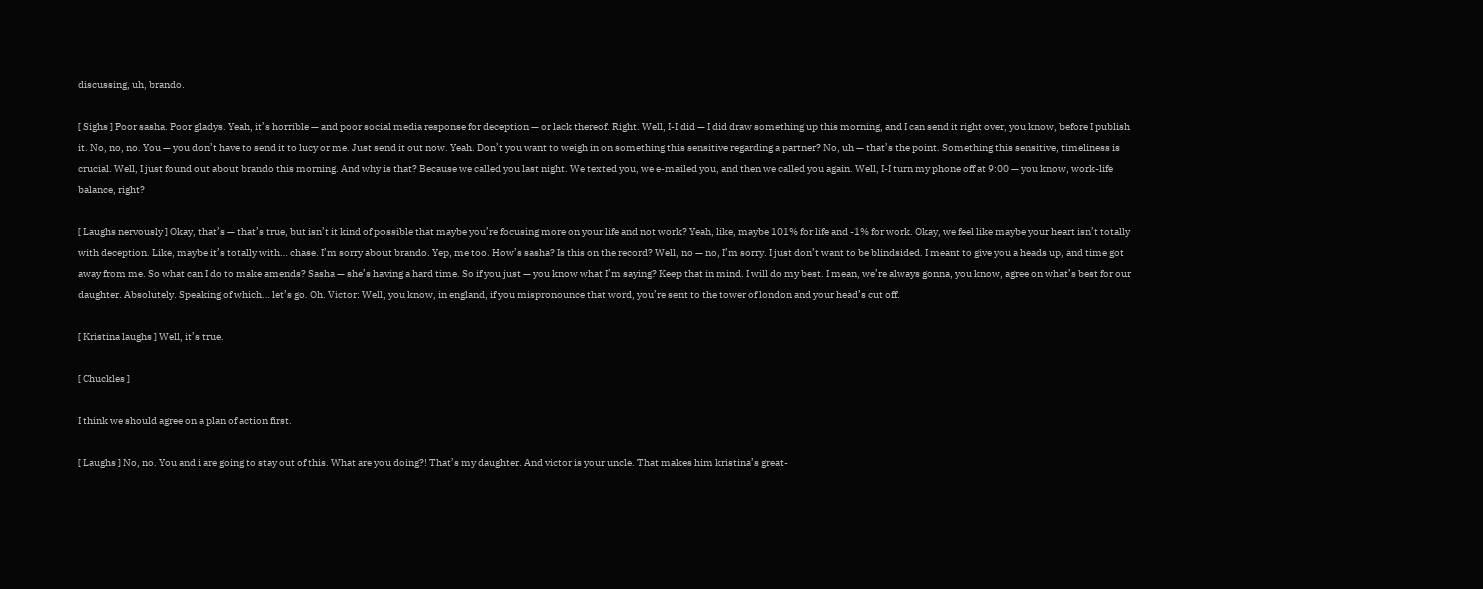discussing, uh, brando.

[ Sighs ] Poor sasha. Poor gladys. Yeah, it’s horrible — and poor social media response for deception — or lack thereof. Right. Well, I-I did — I did draw something up this morning, and I can send it right over, you know, before I publish it. No, no, no. You — you don’t have to send it to lucy or me. Just send it out now. Yeah. Don’t you want to weigh in on something this sensitive regarding a partner? No, uh — that’s the point. Something this sensitive, timeliness is crucial. Well, I just found out about brando this morning. And why is that? Because we called you last night. We texted you, we e-mailed you, and then we called you again. Well, I-I turn my phone off at 9:00 — you know, work-life balance, right?

[ Laughs nervously ] Okay, that’s — that’s true, but isn’t it kind of possible that maybe you’re focusing more on your life and not work? Yeah, like, maybe 101% for life and -1% for work. Okay, we feel like maybe your heart isn’t totally with deception. Like, maybe it’s totally with… chase. I’m sorry about brando. Yep, me too. How’s sasha? Is this on the record? Well, no — no, I’m sorry. I just don’t want to be blindsided. I meant to give you a heads up, and time got away from me. So what can I do to make amends? Sasha — she’s having a hard time. So if you just — you know what I’m saying? Keep that in mind. I will do my best. I mean, we’re always gonna, you know, agree on what’s best for our daughter. Absolutely. Speaking of which… let’s go. Oh. Victor: Well, you know, in england, if you mispronounce that word, you’re sent to the tower of london and your head’s cut off.

[ Kristina laughs ] Well, it’s true.

[ Chuckles ]

I think we should agree on a plan of action first.

[ Laughs ] No, no. You and i are going to stay out of this. What are you doing?! That’s my daughter. And victor is your uncle. That makes him kristina’s great-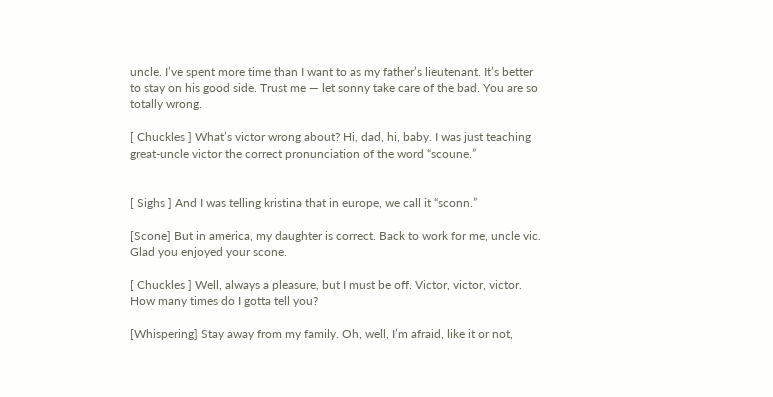uncle. I’ve spent more time than I want to as my father’s lieutenant. It’s better to stay on his good side. Trust me — let sonny take care of the bad. You are so totally wrong.

[ Chuckles ] What’s victor wrong about? Hi, dad, hi, baby. I was just teaching great-uncle victor the correct pronunciation of the word “scoune.”


[ Sighs ] And I was telling kristina that in europe, we call it “sconn.”

[Scone] But in america, my daughter is correct. Back to work for me, uncle vic. Glad you enjoyed your scone.

[ Chuckles ] Well, always a pleasure, but I must be off. Victor, victor, victor. How many times do I gotta tell you?

[Whispering] Stay away from my family. Oh, well, I’m afraid, like it or not,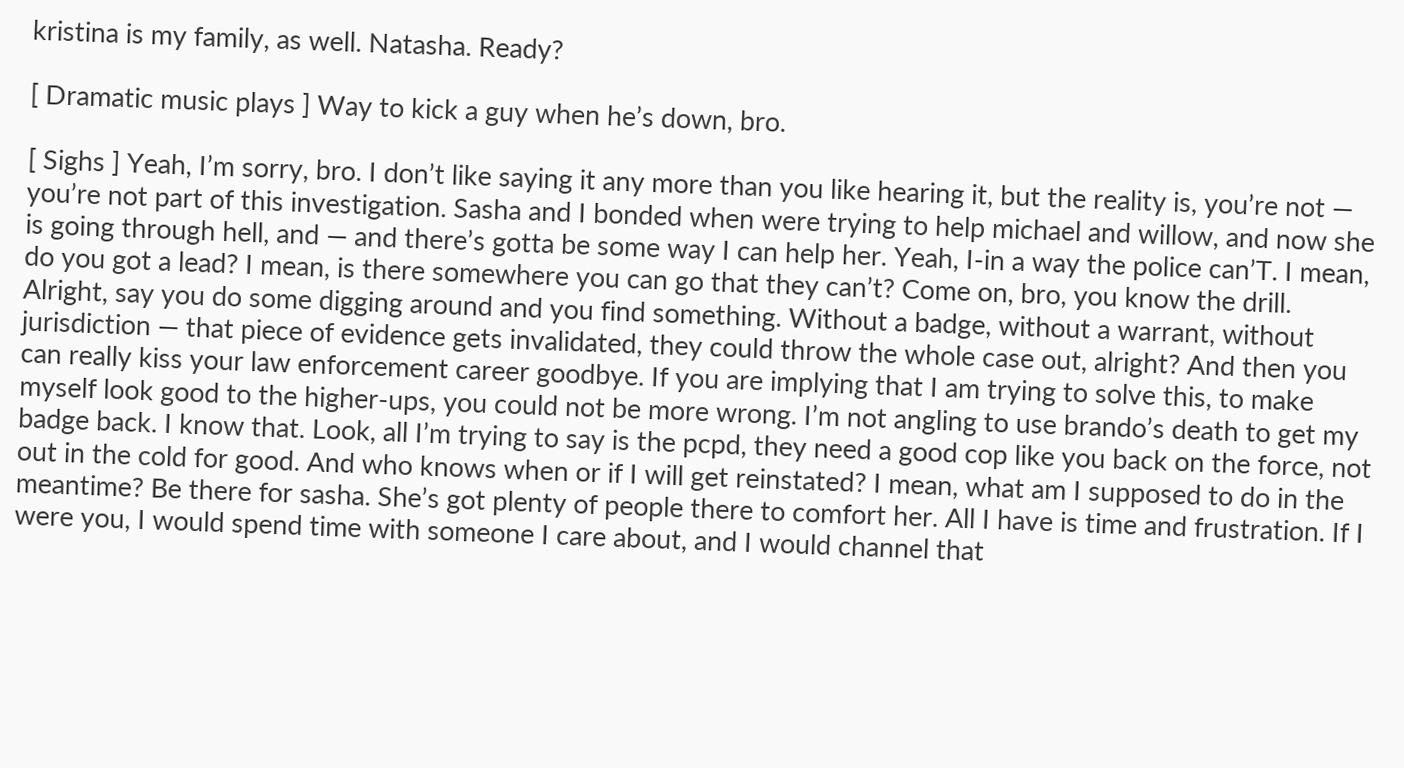kristina is my family, as well. Natasha. Ready?

[ Dramatic music plays ] Way to kick a guy when he’s down, bro.

[ Sighs ] Yeah, I’m sorry, bro. I don’t like saying it any more than you like hearing it, but the reality is, you’re not — you’re not part of this investigation. Sasha and I bonded when were trying to help michael and willow, and now she is going through hell, and — and there’s gotta be some way I can help her. Yeah, I-in a way the police can’T. I mean, do you got a lead? I mean, is there somewhere you can go that they can’t? Come on, bro, you know the drill. Alright, say you do some digging around and you find something. Without a badge, without a warrant, without jurisdiction — that piece of evidence gets invalidated, they could throw the whole case out, alright? And then you can really kiss your law enforcement career goodbye. If you are implying that I am trying to solve this, to make myself look good to the higher-ups, you could not be more wrong. I’m not angling to use brando’s death to get my badge back. I know that. Look, all I’m trying to say is the pcpd, they need a good cop like you back on the force, not out in the cold for good. And who knows when or if I will get reinstated? I mean, what am I supposed to do in the meantime? Be there for sasha. She’s got plenty of people there to comfort her. All I have is time and frustration. If I were you, I would spend time with someone I care about, and I would channel that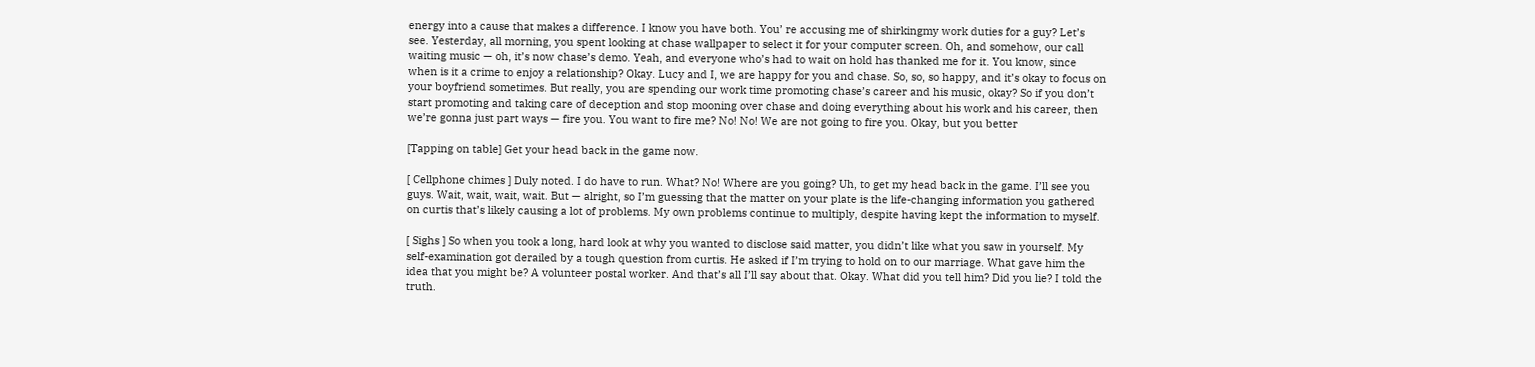energy into a cause that makes a difference. I know you have both. You’ re accusing me of shirkingmy work duties for a guy? Let’s see. Yesterday, all morning, you spent looking at chase wallpaper to select it for your computer screen. Oh, and somehow, our call waiting music — oh, it’s now chase’s demo. Yeah, and everyone who’s had to wait on hold has thanked me for it. You know, since when is it a crime to enjoy a relationship? Okay. Lucy and I, we are happy for you and chase. So, so, so happy, and it’s okay to focus on your boyfriend sometimes. But really, you are spending our work time promoting chase’s career and his music, okay? So if you don’t start promoting and taking care of deception and stop mooning over chase and doing everything about his work and his career, then we’re gonna just part ways — fire you. You want to fire me? No! No! We are not going to fire you. Okay, but you better

[Tapping on table] Get your head back in the game now.

[ Cellphone chimes ] Duly noted. I do have to run. What? No! Where are you going? Uh, to get my head back in the game. I’ll see you guys. Wait, wait, wait, wait. But — alright, so I’m guessing that the matter on your plate is the life-changing information you gathered on curtis that’s likely causing a lot of problems. My own problems continue to multiply, despite having kept the information to myself.

[ Sighs ] So when you took a long, hard look at why you wanted to disclose said matter, you didn’t like what you saw in yourself. My self-examination got derailed by a tough question from curtis. He asked if I’m trying to hold on to our marriage. What gave him the idea that you might be? A volunteer postal worker. And that’s all I’ll say about that. Okay. What did you tell him? Did you lie? I told the truth.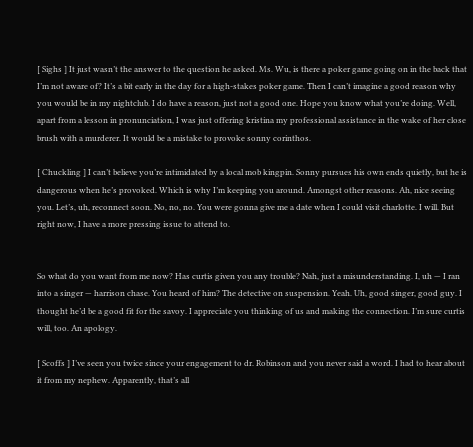[ Sighs ] It just wasn’t the answer to the question he asked. Ms. Wu, is there a poker game going on in the back that I’m not aware of? It’s a bit early in the day for a high-stakes poker game. Then I can’t imagine a good reason why you would be in my nightclub. I do have a reason, just not a good one. Hope you know what you’re doing. Well, apart from a lesson in pronunciation, I was just offering kristina my professional assistance in the wake of her close brush with a murderer. It would be a mistake to provoke sonny corinthos.

[ Chuckling ] I can’t believe you’re intimidated by a local mob kingpin. Sonny pursues his own ends quietly, but he is dangerous when he’s provoked. Which is why I’m keeping you around. Amongst other reasons. Ah, nice seeing you. Let’s, uh, reconnect soon. No, no, no. You were gonna give me a date when I could visit charlotte. I will. But right now, I have a more pressing issue to attend to.


So what do you want from me now? Has curtis given you any trouble? Nah, just a misunderstanding. I, uh — I ran into a singer — harrison chase. You heard of him? The detective on suspension. Yeah. Uh, good singer, good guy. I thought he’d be a good fit for the savoy. I appreciate you thinking of us and making the connection. I’m sure curtis will, too. An apology.

[ Scoffs ] I’ve seen you twice since your engagement to dr. Robinson and you never said a word. I had to hear about it from my nephew. Apparently, that’s all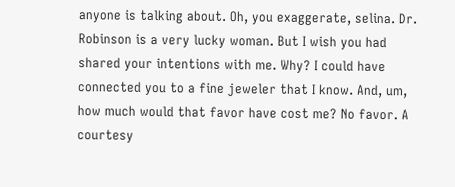anyone is talking about. Oh, you exaggerate, selina. Dr. Robinson is a very lucky woman. But I wish you had shared your intentions with me. Why? I could have connected you to a fine jeweler that I know. And, um, how much would that favor have cost me? No favor. A courtesy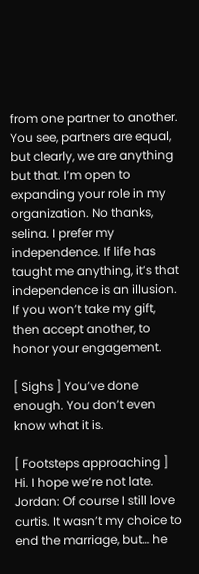from one partner to another. You see, partners are equal, but clearly, we are anything but that. I’m open to expanding your role in my organization. No thanks, selina. I prefer my independence. If life has taught me anything, it’s that independence is an illusion. If you won’t take my gift, then accept another, to honor your engagement.

[ Sighs ] You’ve done enough. You don’t even know what it is.

[ Footsteps approaching ] Hi. I hope we’re not late. Jordan: Of course I still love curtis. It wasn’t my choice to end the marriage, but… he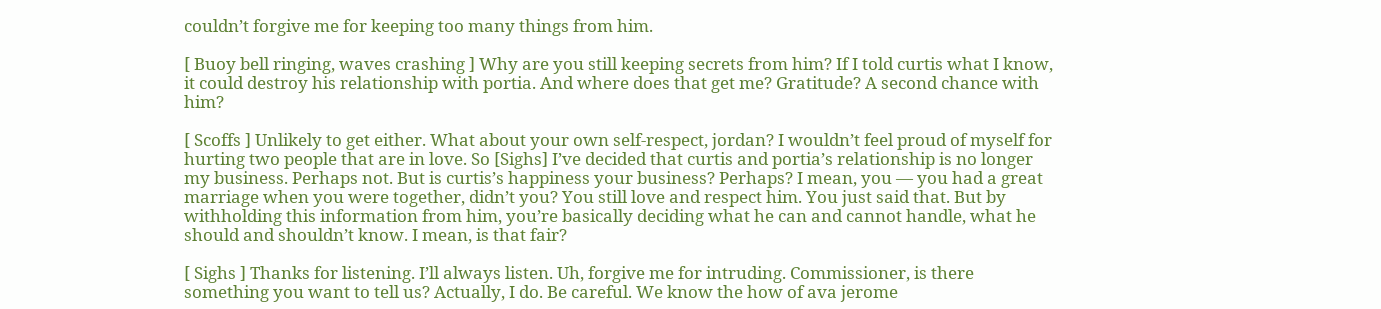couldn’t forgive me for keeping too many things from him.

[ Buoy bell ringing, waves crashing ] Why are you still keeping secrets from him? If I told curtis what I know, it could destroy his relationship with portia. And where does that get me? Gratitude? A second chance with him?

[ Scoffs ] Unlikely to get either. What about your own self-respect, jordan? I wouldn’t feel proud of myself for hurting two people that are in love. So [Sighs] I’ve decided that curtis and portia’s relationship is no longer my business. Perhaps not. But is curtis’s happiness your business? Perhaps? I mean, you — you had a great marriage when you were together, didn’t you? You still love and respect him. You just said that. But by withholding this information from him, you’re basically deciding what he can and cannot handle, what he should and shouldn’t know. I mean, is that fair?

[ Sighs ] Thanks for listening. I’ll always listen. Uh, forgive me for intruding. Commissioner, is there something you want to tell us? Actually, I do. Be careful. We know the how of ava jerome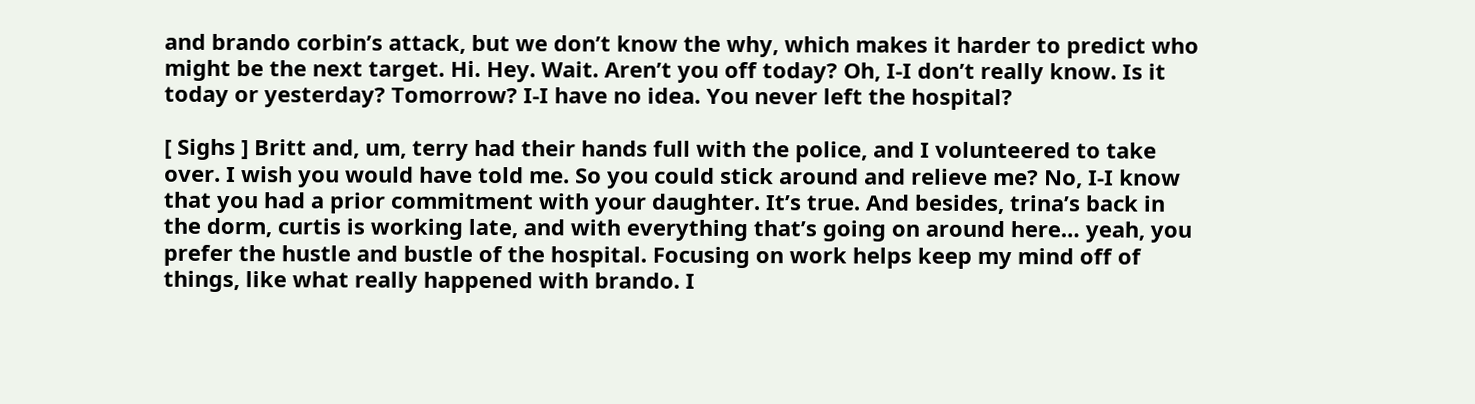and brando corbin’s attack, but we don’t know the why, which makes it harder to predict who might be the next target. Hi. Hey. Wait. Aren’t you off today? Oh, I-I don’t really know. Is it today or yesterday? Tomorrow? I-I have no idea. You never left the hospital?

[ Sighs ] Britt and, um, terry had their hands full with the police, and I volunteered to take over. I wish you would have told me. So you could stick around and relieve me? No, I-I know that you had a prior commitment with your daughter. It’s true. And besides, trina’s back in the dorm, curtis is working late, and with everything that’s going on around here… yeah, you prefer the hustle and bustle of the hospital. Focusing on work helps keep my mind off of things, like what really happened with brando. I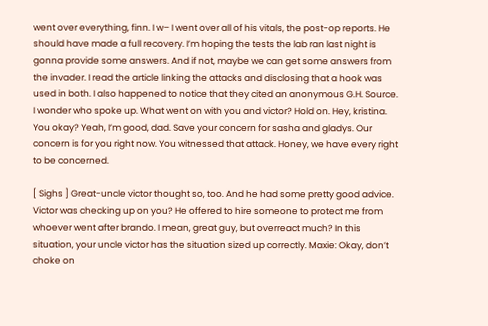went over everything, finn. I w– I went over all of his vitals, the post-op reports. He should have made a full recovery. I’m hoping the tests the lab ran last night is gonna provide some answers. And if not, maybe we can get some answers from the invader. I read the article linking the attacks and disclosing that a hook was used in both. I also happened to notice that they cited an anonymous G.H. Source. I wonder who spoke up. What went on with you and victor? Hold on. Hey, kristina. You okay? Yeah, I’m good, dad. Save your concern for sasha and gladys. Our concern is for you right now. You witnessed that attack. Honey, we have every right to be concerned.

[ Sighs ] Great-uncle victor thought so, too. And he had some pretty good advice. Victor was checking up on you? He offered to hire someone to protect me from whoever went after brando. I mean, great guy, but overreact much? In this situation, your uncle victor has the situation sized up correctly. Maxie: Okay, don’t choke on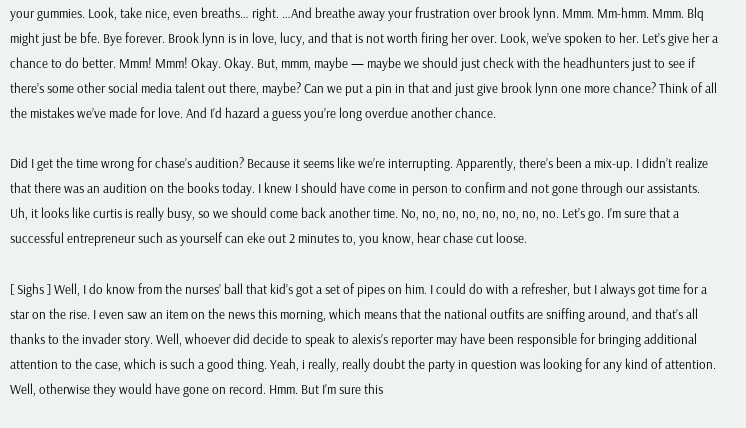your gummies. Look, take nice, even breaths… right. …And breathe away your frustration over brook lynn. Mmm. Mm-hmm. Mmm. Blq might just be bfe. Bye forever. Brook lynn is in love, lucy, and that is not worth firing her over. Look, we’ve spoken to her. Let’s give her a chance to do better. Mmm! Mmm! Okay. Okay. But, mmm, maybe — maybe we should just check with the headhunters just to see if there’s some other social media talent out there, maybe? Can we put a pin in that and just give brook lynn one more chance? Think of all the mistakes we’ve made for love. And I’d hazard a guess you’re long overdue another chance.

Did I get the time wrong for chase’s audition? Because it seems like we’re interrupting. Apparently, there’s been a mix-up. I didn’t realize that there was an audition on the books today. I knew I should have come in person to confirm and not gone through our assistants. Uh, it looks like curtis is really busy, so we should come back another time. No, no, no, no, no, no, no, no. Let’s go. I’m sure that a successful entrepreneur such as yourself can eke out 2 minutes to, you know, hear chase cut loose.

[ Sighs ] Well, I do know from the nurses’ ball that kid’s got a set of pipes on him. I could do with a refresher, but I always got time for a star on the rise. I even saw an item on the news this morning, which means that the national outfits are sniffing around, and that’s all thanks to the invader story. Well, whoever did decide to speak to alexis’s reporter may have been responsible for bringing additional attention to the case, which is such a good thing. Yeah, i really, really doubt the party in question was looking for any kind of attention. Well, otherwise they would have gone on record. Hmm. But I’m sure this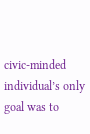civic-minded individual’s only goal was to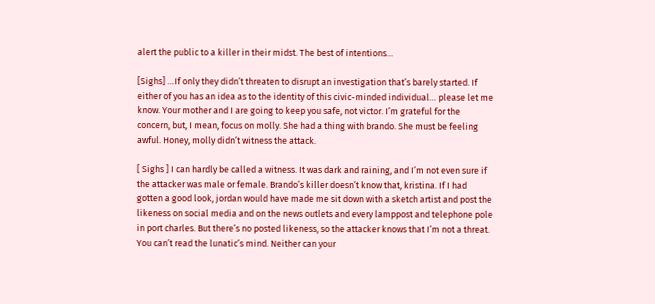alert the public to a killer in their midst. The best of intentions…

[Sighs] …If only they didn’t threaten to disrupt an investigation that’s barely started. If either of you has an idea as to the identity of this civic-minded individual… please let me know. Your mother and I are going to keep you safe, not victor. I’m grateful for the concern, but, I mean, focus on molly. She had a thing with brando. She must be feeling awful. Honey, molly didn’t witness the attack.

[ Sighs ] I can hardly be called a witness. It was dark and raining, and I’m not even sure if the attacker was male or female. Brando’s killer doesn’t know that, kristina. If I had gotten a good look, jordan would have made me sit down with a sketch artist and post the likeness on social media and on the news outlets and every lamppost and telephone pole in port charles. But there’s no posted likeness, so the attacker knows that I’m not a threat. You can’t read the lunatic’s mind. Neither can your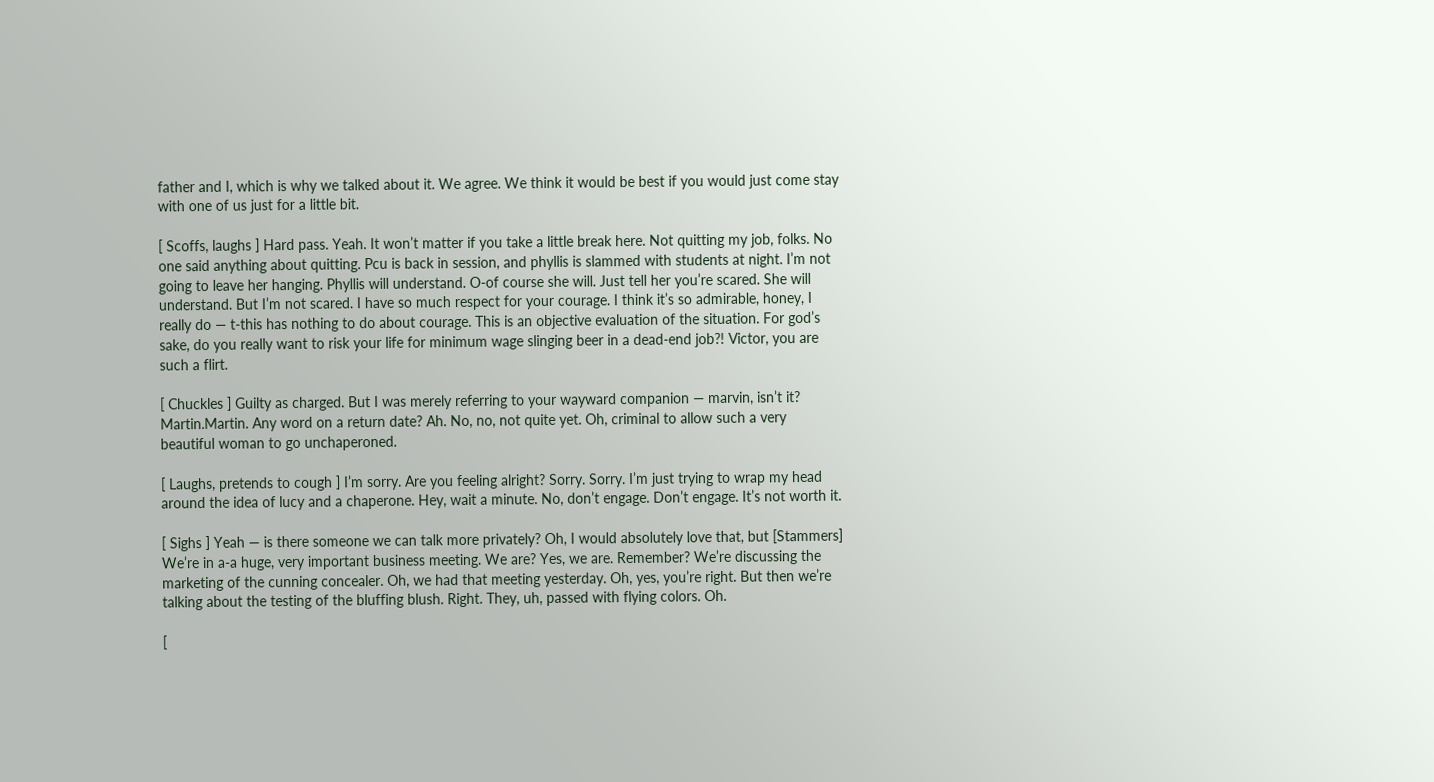father and I, which is why we talked about it. We agree. We think it would be best if you would just come stay with one of us just for a little bit.

[ Scoffs, laughs ] Hard pass. Yeah. It won’t matter if you take a little break here. Not quitting my job, folks. No one said anything about quitting. Pcu is back in session, and phyllis is slammed with students at night. I’m not going to leave her hanging. Phyllis will understand. O-of course she will. Just tell her you’re scared. She will understand. But I’m not scared. I have so much respect for your courage. I think it’s so admirable, honey, I really do — t-this has nothing to do about courage. This is an objective evaluation of the situation. For god’s sake, do you really want to risk your life for minimum wage slinging beer in a dead-end job?! Victor, you are such a flirt.

[ Chuckles ] Guilty as charged. But I was merely referring to your wayward companion — marvin, isn’t it? Martin.Martin. Any word on a return date? Ah. No, no, not quite yet. Oh, criminal to allow such a very beautiful woman to go unchaperoned.

[ Laughs, pretends to cough ] I’m sorry. Are you feeling alright? Sorry. Sorry. I’m just trying to wrap my head around the idea of lucy and a chaperone. Hey, wait a minute. No, don’t engage. Don’t engage. It’s not worth it.

[ Sighs ] Yeah — is there someone we can talk more privately? Oh, I would absolutely love that, but [Stammers] We’re in a-a huge, very important business meeting. We are? Yes, we are. Remember? We’re discussing the marketing of the cunning concealer. Oh, we had that meeting yesterday. Oh, yes, you’re right. But then we’re talking about the testing of the bluffing blush. Right. They, uh, passed with flying colors. Oh.

[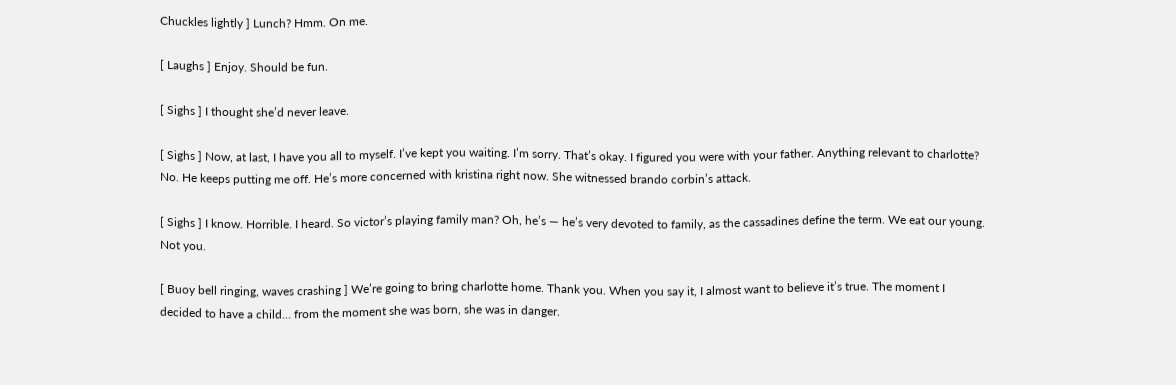Chuckles lightly ] Lunch? Hmm. On me.

[ Laughs ] Enjoy. Should be fun.

[ Sighs ] I thought she’d never leave.

[ Sighs ] Now, at last, I have you all to myself. I’ve kept you waiting. I’m sorry. That’s okay. I figured you were with your father. Anything relevant to charlotte? No. He keeps putting me off. He’s more concerned with kristina right now. She witnessed brando corbin’s attack.

[ Sighs ] I know. Horrible. I heard. So victor’s playing family man? Oh, he’s — he’s very devoted to family, as the cassadines define the term. We eat our young. Not you.

[ Buoy bell ringing, waves crashing ] We’re going to bring charlotte home. Thank you. When you say it, I almost want to believe it’s true. The moment I decided to have a child… from the moment she was born, she was in danger.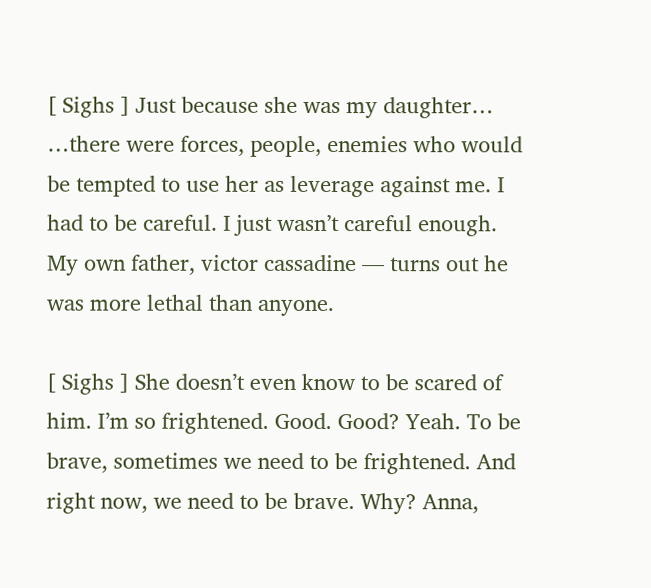[ Sighs ] Just because she was my daughter… …there were forces, people, enemies who would be tempted to use her as leverage against me. I had to be careful. I just wasn’t careful enough. My own father, victor cassadine — turns out he was more lethal than anyone.

[ Sighs ] She doesn’t even know to be scared of him. I’m so frightened. Good. Good? Yeah. To be brave, sometimes we need to be frightened. And right now, we need to be brave. Why? Anna,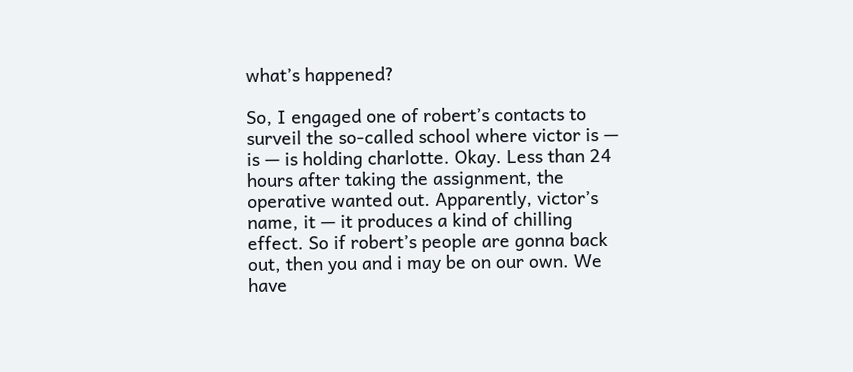what’s happened?

So, I engaged one of robert’s contacts to surveil the so-called school where victor is — is — is holding charlotte. Okay. Less than 24 hours after taking the assignment, the operative wanted out. Apparently, victor’s name, it — it produces a kind of chilling effect. So if robert’s people are gonna back out, then you and i may be on our own. We have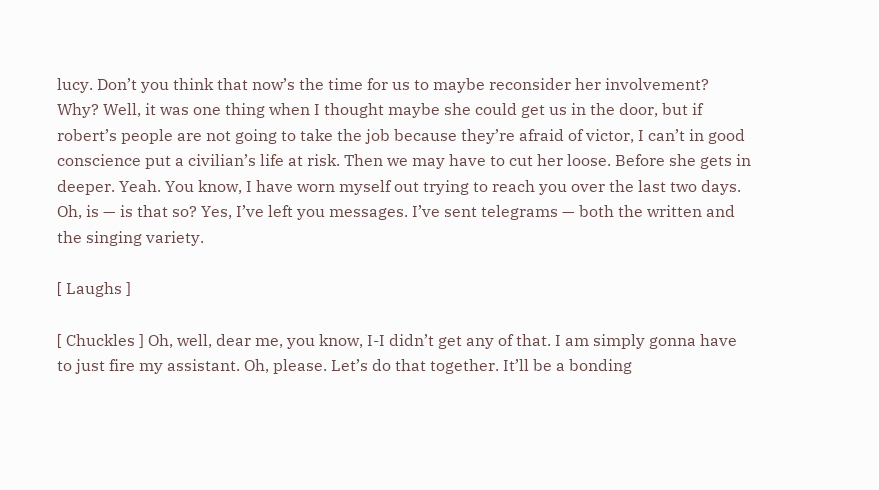lucy. Don’t you think that now’s the time for us to maybe reconsider her involvement? Why? Well, it was one thing when I thought maybe she could get us in the door, but if robert’s people are not going to take the job because they’re afraid of victor, I can’t in good conscience put a civilian’s life at risk. Then we may have to cut her loose. Before she gets in deeper. Yeah. You know, I have worn myself out trying to reach you over the last two days. Oh, is — is that so? Yes, I’ve left you messages. I’ve sent telegrams — both the written and the singing variety.

[ Laughs ]

[ Chuckles ] Oh, well, dear me, you know, I-I didn’t get any of that. I am simply gonna have to just fire my assistant. Oh, please. Let’s do that together. It’ll be a bonding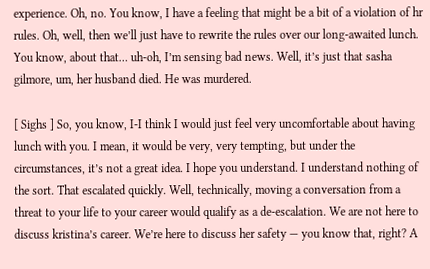experience. Oh, no. You know, I have a feeling that might be a bit of a violation of hr rules. Oh, well, then we’ll just have to rewrite the rules over our long-awaited lunch. You know, about that… uh-oh, I’m sensing bad news. Well, it’s just that sasha gilmore, um, her husband died. He was murdered.

[ Sighs ] So, you know, I-I think I would just feel very uncomfortable about having lunch with you. I mean, it would be very, very tempting, but under the circumstances, it’s not a great idea. I hope you understand. I understand nothing of the sort. That escalated quickly. Well, technically, moving a conversation from a threat to your life to your career would qualify as a de-escalation. We are not here to discuss kristina’s career. We’re here to discuss her safety — you know that, right? A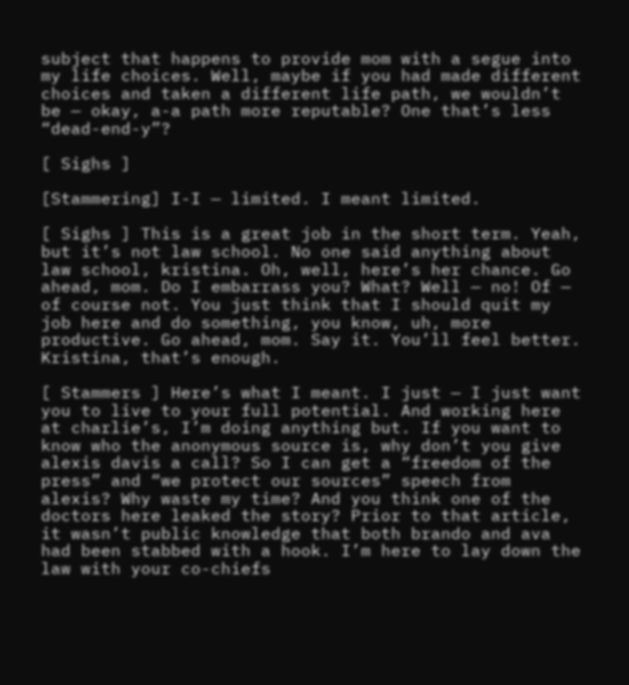subject that happens to provide mom with a segue into my life choices. Well, maybe if you had made different choices and taken a different life path, we wouldn’t be — okay, a-a path more reputable? One that’s less “dead-end-y”?

[ Sighs ]

[Stammering] I-I — limited. I meant limited.

[ Sighs ] This is a great job in the short term. Yeah, but it’s not law school. No one said anything about law school, kristina. Oh, well, here’s her chance. Go ahead, mom. Do I embarrass you? What? Well — no! Of — of course not. You just think that I should quit my job here and do something, you know, uh, more productive. Go ahead, mom. Say it. You’ll feel better. Kristina, that’s enough.

[ Stammers ] Here’s what I meant. I just — I just want you to live to your full potential. And working here at charlie’s, I’m doing anything but. If you want to know who the anonymous source is, why don’t you give alexis davis a call? So I can get a “freedom of the press” and “we protect our sources” speech from alexis? Why waste my time? And you think one of the doctors here leaked the story? Prior to that article, it wasn’t public knowledge that both brando and ava had been stabbed with a hook. I’m here to lay down the law with your co-chiefs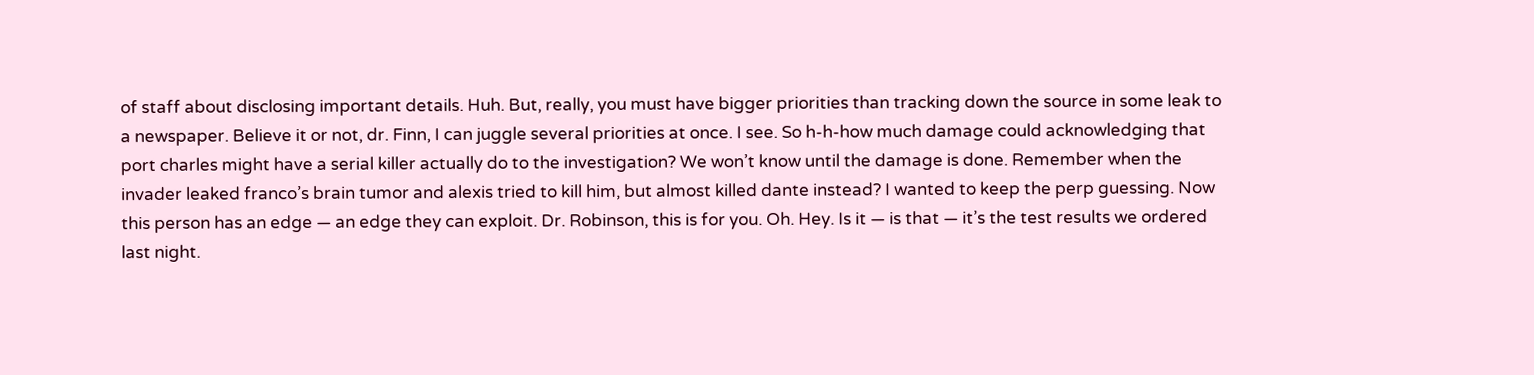of staff about disclosing important details. Huh. But, really, you must have bigger priorities than tracking down the source in some leak to a newspaper. Believe it or not, dr. Finn, I can juggle several priorities at once. I see. So h-h-how much damage could acknowledging that port charles might have a serial killer actually do to the investigation? We won’t know until the damage is done. Remember when the invader leaked franco’s brain tumor and alexis tried to kill him, but almost killed dante instead? I wanted to keep the perp guessing. Now this person has an edge — an edge they can exploit. Dr. Robinson, this is for you. Oh. Hey. Is it — is that — it’s the test results we ordered last night.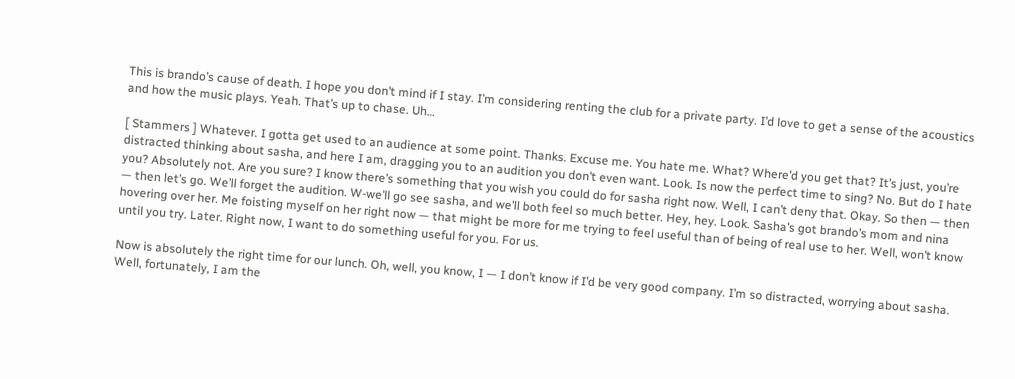This is brando’s cause of death. I hope you don’t mind if I stay. I’m considering renting the club for a private party. I’d love to get a sense of the acoustics and how the music plays. Yeah. That’s up to chase. Uh…

[ Stammers ] Whatever. I gotta get used to an audience at some point. Thanks. Excuse me. You hate me. What? Where’d you get that? It’s just, you’re distracted thinking about sasha, and here I am, dragging you to an audition you don’t even want. Look. Is now the perfect time to sing? No. But do I hate you? Absolutely not. Are you sure? I know there’s something that you wish you could do for sasha right now. Well, I can’t deny that. Okay. So then — then — then let’s go. We’ll forget the audition. W-we’ll go see sasha, and we’ll both feel so much better. Hey, hey. Look. Sasha’s got brando’s mom and nina hovering over her. Me foisting myself on her right now — that might be more for me trying to feel useful than of being of real use to her. Well, won’t know until you try. Later. Right now, I want to do something useful for you. For us.

Now is absolutely the right time for our lunch. Oh, well, you know, I — I don’t know if I’d be very good company. I’m so distracted, worrying about sasha. Well, fortunately, I am the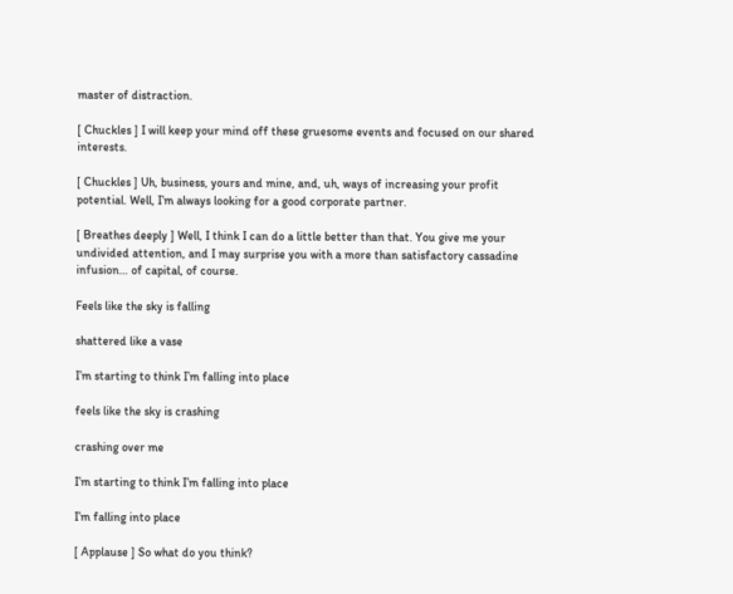master of distraction.

[ Chuckles ] I will keep your mind off these gruesome events and focused on our shared interests.

[ Chuckles ] Uh, business, yours and mine, and, uh, ways of increasing your profit potential. Well, I’m always looking for a good corporate partner.

[ Breathes deeply ] Well, I think I can do a little better than that. You give me your undivided attention, and I may surprise you with a more than satisfactory cassadine infusion… of capital, of course.

Feels like the sky is falling

shattered like a vase

I’m starting to think I’m falling into place

feels like the sky is crashing

crashing over me

I’m starting to think I’m falling into place

I’m falling into place

[ Applause ] So what do you think?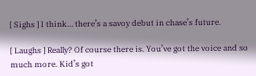[ Sighs ] I think… there’s a savoy debut in chase’s future.

[ Laughs ] Really? Of course there is. You’ve got the voice and so much more. Kid’s got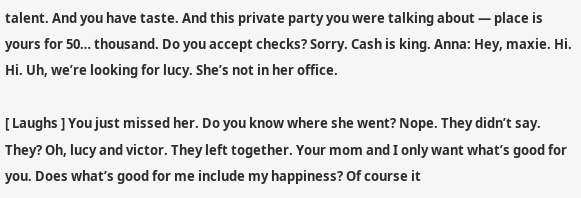talent. And you have taste. And this private party you were talking about — place is yours for 50… thousand. Do you accept checks? Sorry. Cash is king. Anna: Hey, maxie. Hi. Hi. Uh, we’re looking for lucy. She’s not in her office.

[ Laughs ] You just missed her. Do you know where she went? Nope. They didn’t say. They? Oh, lucy and victor. They left together. Your mom and I only want what’s good for you. Does what’s good for me include my happiness? Of course it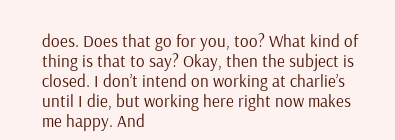does. Does that go for you, too? What kind of thing is that to say? Okay, then the subject is closed. I don’t intend on working at charlie’s until I die, but working here right now makes me happy. And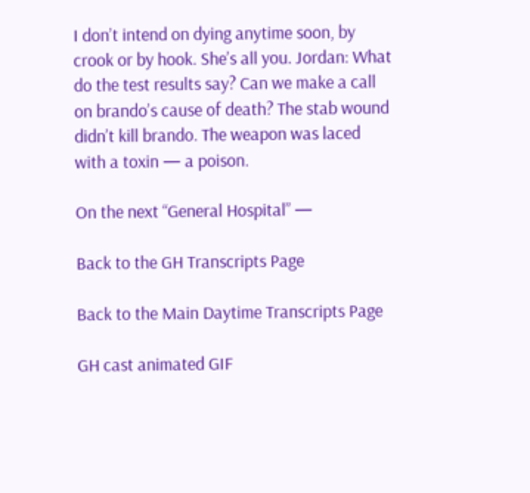I don’t intend on dying anytime soon, by crook or by hook. She’s all you. Jordan: What do the test results say? Can we make a call on brando’s cause of death? The stab wound didn’t kill brando. The weapon was laced with a toxin — a poison.

On the next “General Hospital” —

Back to the GH Transcripts Page

Back to the Main Daytime Transcripts Page

GH cast animated GIF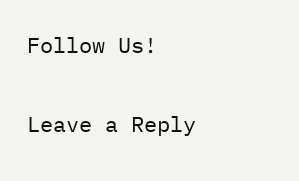Follow Us!

Leave a Reply